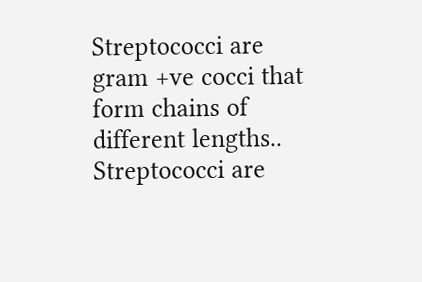Streptococci are gram +ve cocci that form chains of different lengths.. Streptococci are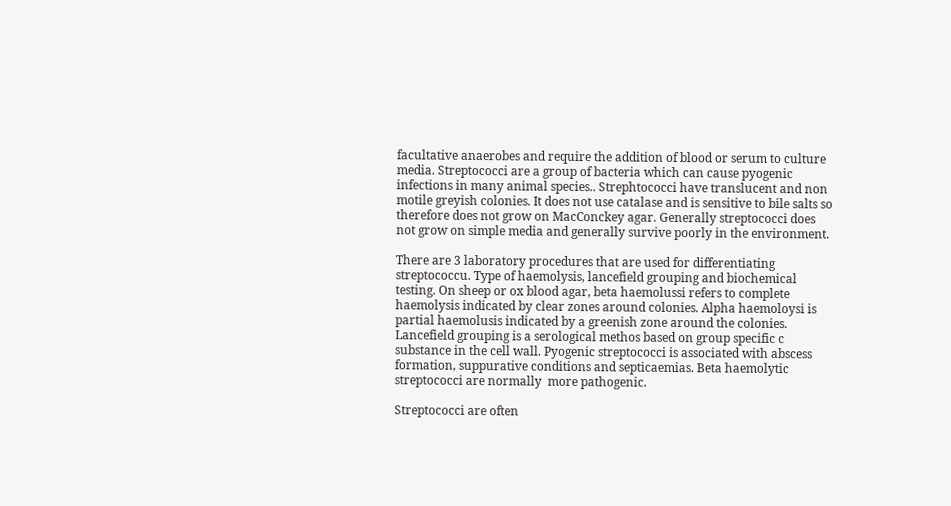facultative anaerobes and require the addition of blood or serum to culture media. Streptococci are a group of bacteria which can cause pyogenic infections in many animal species.. Strephtococci have translucent and non motile greyish colonies. It does not use catalase and is sensitive to bile salts so therefore does not grow on MacConckey agar. Generally streptococci does not grow on simple media and generally survive poorly in the environment.

There are 3 laboratory procedures that are used for differentiating streptococcu. Type of haemolysis, lancefield grouping and biochemical testing. On sheep or ox blood agar, beta haemolussi refers to complete haemolysis indicated by clear zones around colonies. Alpha haemoloysi is partial haemolusis indicated by a greenish zone around the colonies.
Lancefield grouping is a serological methos based on group specific c substance in the cell wall. Pyogenic streptococci is associated with abscess formation, suppurative conditions and septicaemias. Beta haemolytic streptococci are normally  more pathogenic.

Streptococci are often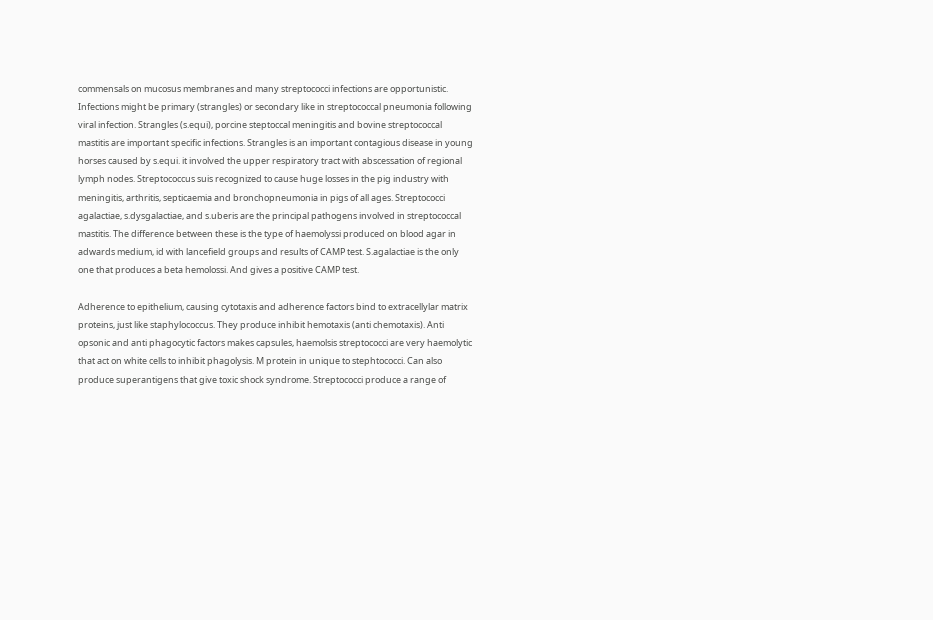commensals on mucosus membranes and many streptococci infections are opportunistic. Infections might be primary (strangles) or secondary like in streptococcal pneumonia following viral infection. Strangles (s.equi), porcine steptoccal meningitis and bovine streptococcal mastitis are important specific infections. Strangles is an important contagious disease in young horses caused by s.equi. it involved the upper respiratory tract with abscessation of regional lymph nodes. Streptococcus suis recognized to cause huge losses in the pig industry with meningitis, arthritis, septicaemia and bronchopneumonia in pigs of all ages. Streptococci agalactiae, s.dysgalactiae, and s.uberis are the principal pathogens involved in streptococcal mastitis. The difference between these is the type of haemolyssi produced on blood agar in adwards medium, id with lancefield groups and results of CAMP test. S.agalactiae is the only one that produces a beta hemolossi. And gives a positive CAMP test.

Adherence to epithelium, causing cytotaxis and adherence factors bind to extracellylar matrix proteins, just like staphylococcus. They produce inhibit hemotaxis (anti chemotaxis). Anti opsonic and anti phagocytic factors makes capsules, haemolsis streptococci are very haemolytic that act on white cells to inhibit phagolysis. M protein in unique to stephtococci. Can also produce superantigens that give toxic shock syndrome. Streptococci produce a range of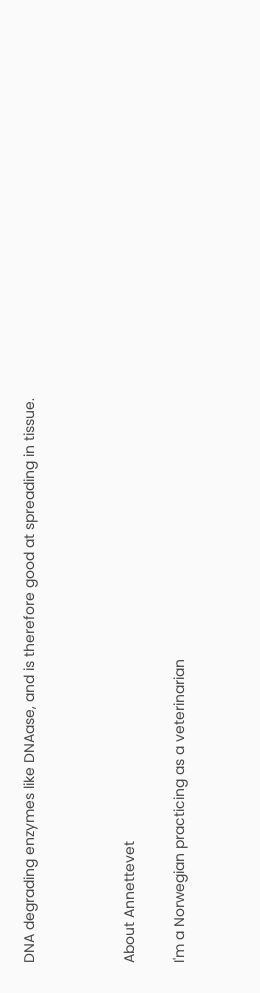DNA degrading enzymes like DNAase, and is therefore good at spreading in tissue.



About Annettevet

I'm a Norwegian practicing as a veterinarian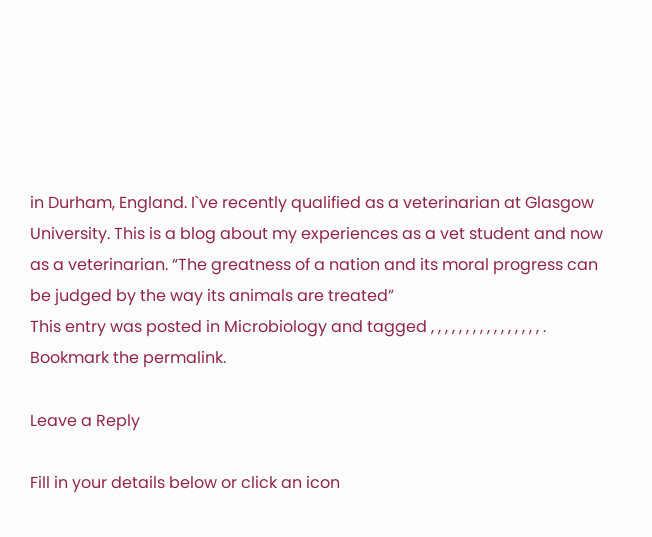in Durham, England. I`ve recently qualified as a veterinarian at Glasgow University. This is a blog about my experiences as a vet student and now as a veterinarian. “The greatness of a nation and its moral progress can be judged by the way its animals are treated”
This entry was posted in Microbiology and tagged , , , , , , , , , , , , , , , , . Bookmark the permalink.

Leave a Reply

Fill in your details below or click an icon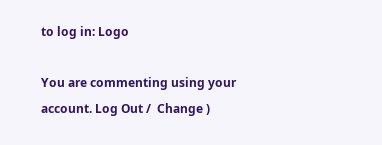to log in: Logo

You are commenting using your account. Log Out /  Change )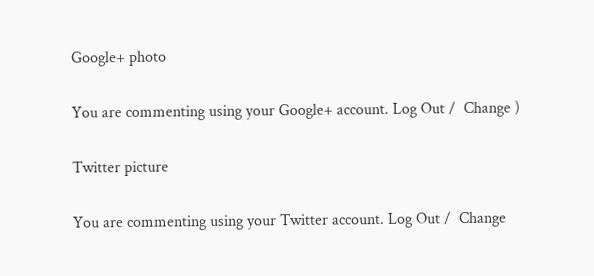Google+ photo

You are commenting using your Google+ account. Log Out /  Change )

Twitter picture

You are commenting using your Twitter account. Log Out /  Change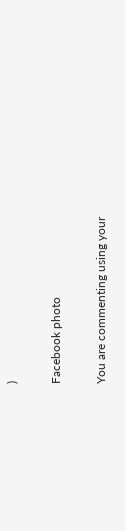)

Facebook photo

You are commenting using your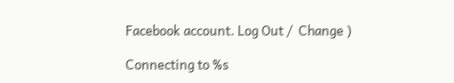Facebook account. Log Out /  Change )

Connecting to %s